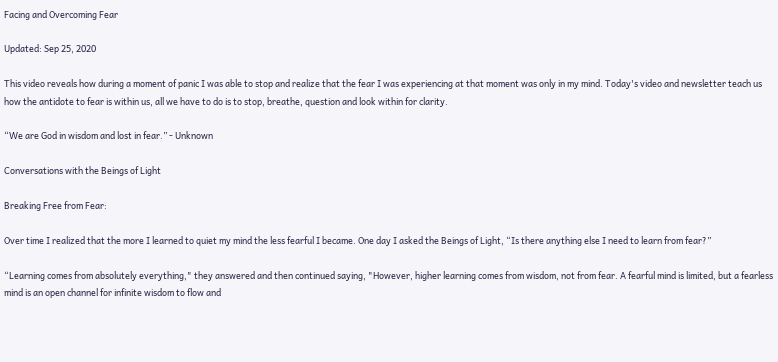Facing and Overcoming Fear

Updated: Sep 25, 2020

This video reveals how during a moment of panic I was able to stop and realize that the fear I was experiencing at that moment was only in my mind. Today's video and newsletter teach us how the antidote to fear is within us, all we have to do is to stop, breathe, question and look within for clarity.

“We are God in wisdom and lost in fear.” - Unknown

Conversations with the Beings of Light

Breaking Free from Fear:

Over time I realized that the more I learned to quiet my mind the less fearful I became. One day I asked the Beings of Light, “Is there anything else I need to learn from fear?”

“Learning comes from absolutely everything," they answered and then continued saying, "However, higher learning comes from wisdom, not from fear. A fearful mind is limited, but a fearless mind is an open channel for infinite wisdom to flow and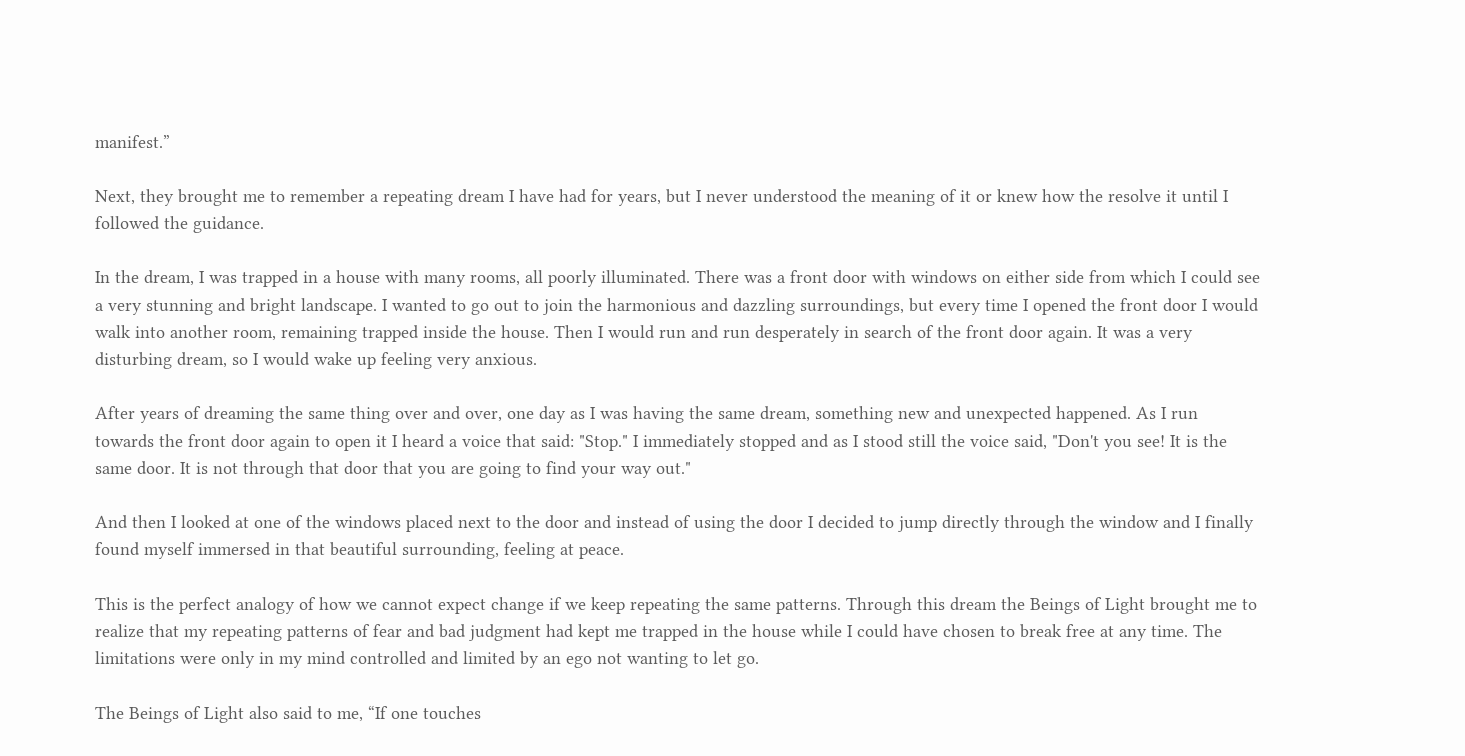manifest.”

Next, they brought me to remember a repeating dream I have had for years, but I never understood the meaning of it or knew how the resolve it until I followed the guidance.

In the dream, I was trapped in a house with many rooms, all poorly illuminated. There was a front door with windows on either side from which I could see a very stunning and bright landscape. I wanted to go out to join the harmonious and dazzling surroundings, but every time I opened the front door I would walk into another room, remaining trapped inside the house. Then I would run and run desperately in search of the front door again. It was a very disturbing dream, so I would wake up feeling very anxious.

After years of dreaming the same thing over and over, one day as I was having the same dream, something new and unexpected happened. As I run towards the front door again to open it I heard a voice that said: "Stop." I immediately stopped and as I stood still the voice said, "Don't you see! It is the same door. It is not through that door that you are going to find your way out."

And then I looked at one of the windows placed next to the door and instead of using the door I decided to jump directly through the window and I finally found myself immersed in that beautiful surrounding, feeling at peace.

This is the perfect analogy of how we cannot expect change if we keep repeating the same patterns. Through this dream the Beings of Light brought me to realize that my repeating patterns of fear and bad judgment had kept me trapped in the house while I could have chosen to break free at any time. The limitations were only in my mind controlled and limited by an ego not wanting to let go.

The Beings of Light also said to me, “If one touches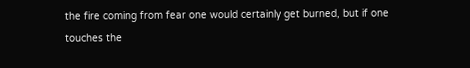the fire coming from fear one would certainly get burned, but if one touches the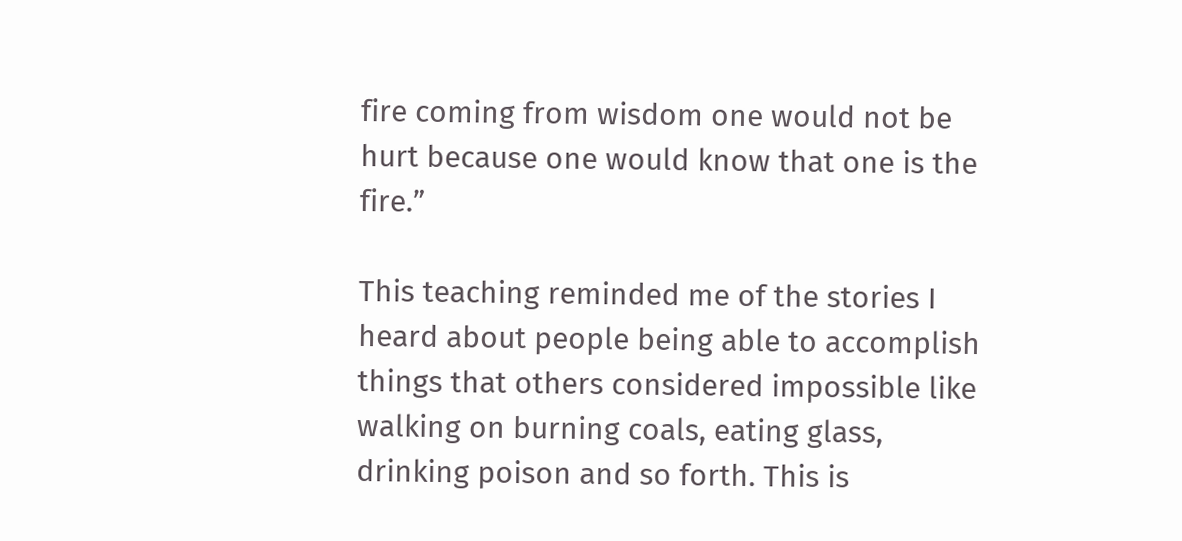fire coming from wisdom one would not be hurt because one would know that one is the fire.”

This teaching reminded me of the stories I heard about people being able to accomplish things that others considered impossible like walking on burning coals, eating glass, drinking poison and so forth. This is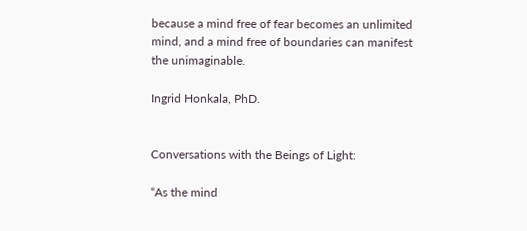because a mind free of fear becomes an unlimited mind, and a mind free of boundaries can manifest the unimaginable.

Ingrid Honkala, PhD.


Conversations with the Beings of Light:

“As the mind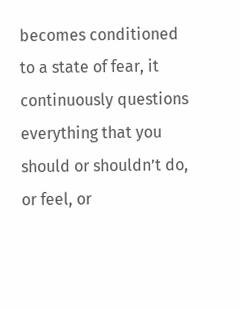becomes conditioned to a state of fear, it continuously questions everything that you should or shouldn’t do, or feel, or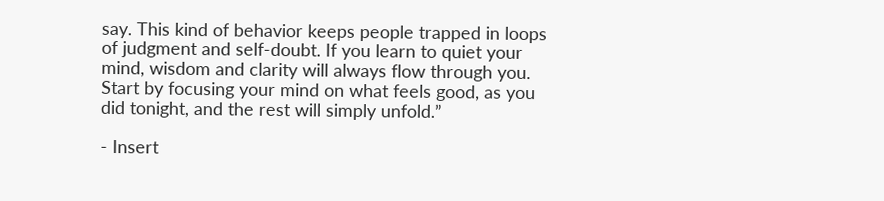say. This kind of behavior keeps people trapped in loops of judgment and self-doubt. If you learn to quiet your mind, wisdom and clarity will always flow through you. Start by focusing your mind on what feels good, as you did tonight, and the rest will simply unfold.”

- Insert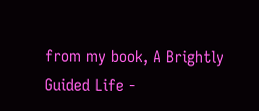from my book, A Brightly Guided Life -